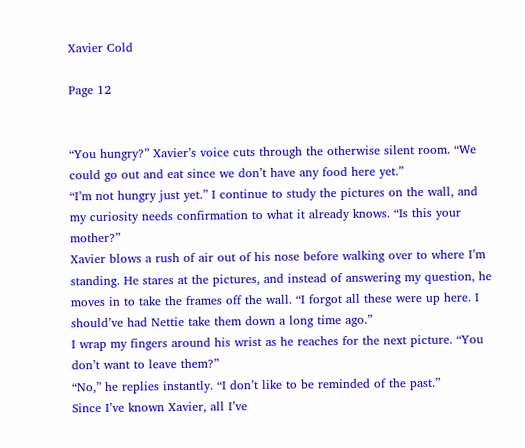Xavier Cold

Page 12


“You hungry?” Xavier’s voice cuts through the otherwise silent room. “We could go out and eat since we don’t have any food here yet.”
“I’m not hungry just yet.” I continue to study the pictures on the wall, and my curiosity needs confirmation to what it already knows. “Is this your mother?”
Xavier blows a rush of air out of his nose before walking over to where I’m standing. He stares at the pictures, and instead of answering my question, he moves in to take the frames off the wall. “I forgot all these were up here. I should’ve had Nettie take them down a long time ago.”
I wrap my fingers around his wrist as he reaches for the next picture. “You don’t want to leave them?”
“No,” he replies instantly. “I don’t like to be reminded of the past.”
Since I’ve known Xavier, all I’ve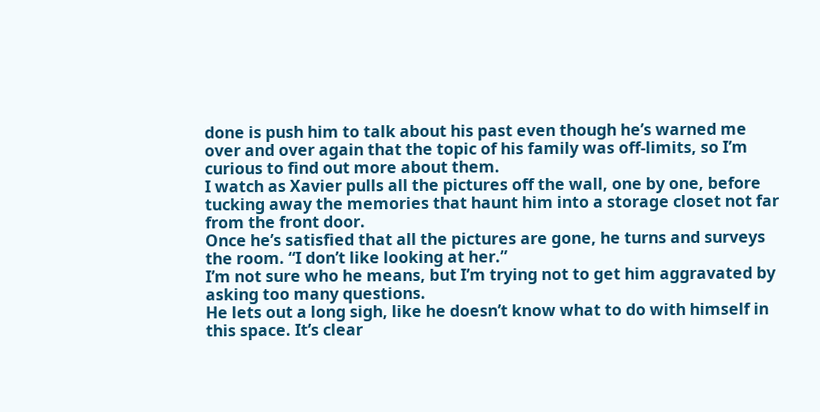done is push him to talk about his past even though he’s warned me over and over again that the topic of his family was off-limits, so I’m curious to find out more about them.
I watch as Xavier pulls all the pictures off the wall, one by one, before tucking away the memories that haunt him into a storage closet not far from the front door.
Once he’s satisfied that all the pictures are gone, he turns and surveys the room. “I don’t like looking at her.”
I’m not sure who he means, but I’m trying not to get him aggravated by asking too many questions.
He lets out a long sigh, like he doesn’t know what to do with himself in this space. It’s clear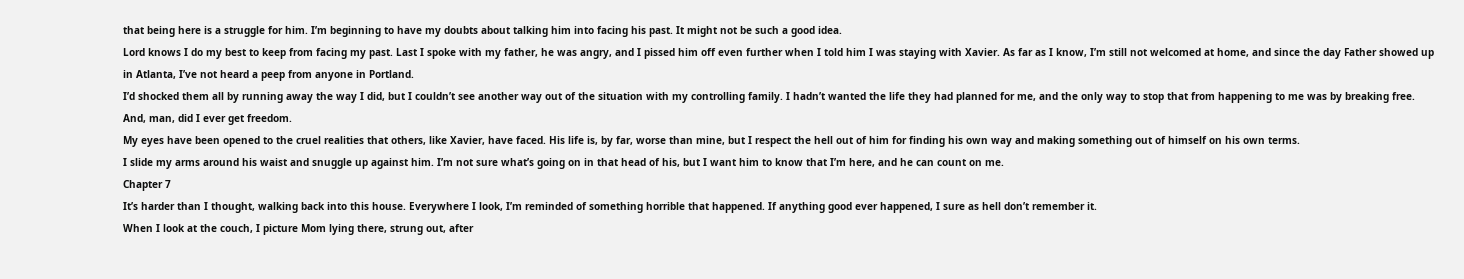that being here is a struggle for him. I’m beginning to have my doubts about talking him into facing his past. It might not be such a good idea.
Lord knows I do my best to keep from facing my past. Last I spoke with my father, he was angry, and I pissed him off even further when I told him I was staying with Xavier. As far as I know, I’m still not welcomed at home, and since the day Father showed up in Atlanta, I’ve not heard a peep from anyone in Portland.
I’d shocked them all by running away the way I did, but I couldn’t see another way out of the situation with my controlling family. I hadn’t wanted the life they had planned for me, and the only way to stop that from happening to me was by breaking free.
And, man, did I ever get freedom.
My eyes have been opened to the cruel realities that others, like Xavier, have faced. His life is, by far, worse than mine, but I respect the hell out of him for finding his own way and making something out of himself on his own terms.
I slide my arms around his waist and snuggle up against him. I’m not sure what’s going on in that head of his, but I want him to know that I’m here, and he can count on me.
Chapter 7
It’s harder than I thought, walking back into this house. Everywhere I look, I’m reminded of something horrible that happened. If anything good ever happened, I sure as hell don’t remember it.
When I look at the couch, I picture Mom lying there, strung out, after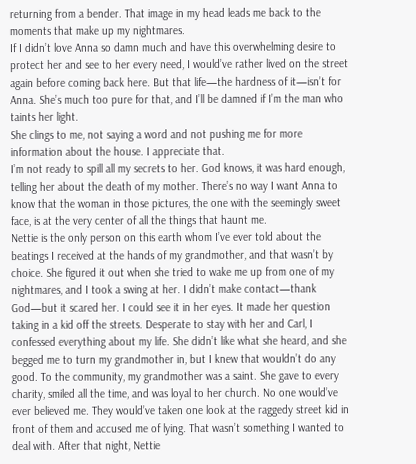returning from a bender. That image in my head leads me back to the moments that make up my nightmares.
If I didn’t love Anna so damn much and have this overwhelming desire to protect her and see to her every need, I would’ve rather lived on the street again before coming back here. But that life—the hardness of it—isn’t for Anna. She’s much too pure for that, and I’ll be damned if I’m the man who taints her light.
She clings to me, not saying a word and not pushing me for more information about the house. I appreciate that.
I’m not ready to spill all my secrets to her. God knows, it was hard enough, telling her about the death of my mother. There’s no way I want Anna to know that the woman in those pictures, the one with the seemingly sweet face, is at the very center of all the things that haunt me.
Nettie is the only person on this earth whom I’ve ever told about the beatings I received at the hands of my grandmother, and that wasn’t by choice. She figured it out when she tried to wake me up from one of my nightmares, and I took a swing at her. I didn’t make contact—thank God—but it scared her. I could see it in her eyes. It made her question taking in a kid off the streets. Desperate to stay with her and Carl, I confessed everything about my life. She didn’t like what she heard, and she begged me to turn my grandmother in, but I knew that wouldn’t do any good. To the community, my grandmother was a saint. She gave to every charity, smiled all the time, and was loyal to her church. No one would’ve ever believed me. They would’ve taken one look at the raggedy street kid in front of them and accused me of lying. That wasn’t something I wanted to deal with. After that night, Nettie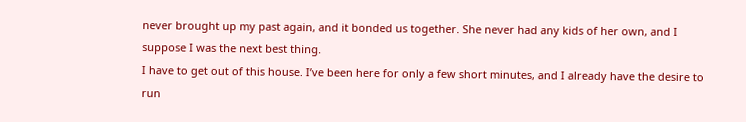never brought up my past again, and it bonded us together. She never had any kids of her own, and I suppose I was the next best thing.
I have to get out of this house. I’ve been here for only a few short minutes, and I already have the desire to run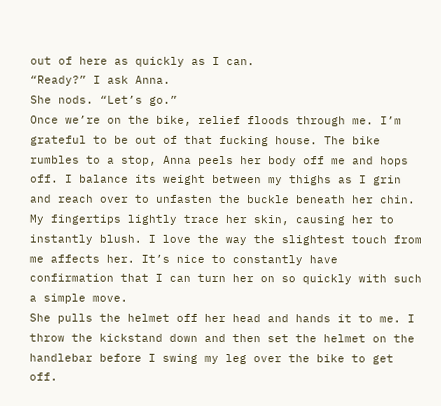out of here as quickly as I can.
“Ready?” I ask Anna.
She nods. “Let’s go.”
Once we’re on the bike, relief floods through me. I’m grateful to be out of that fucking house. The bike rumbles to a stop, Anna peels her body off me and hops off. I balance its weight between my thighs as I grin and reach over to unfasten the buckle beneath her chin. My fingertips lightly trace her skin, causing her to instantly blush. I love the way the slightest touch from me affects her. It’s nice to constantly have confirmation that I can turn her on so quickly with such a simple move.
She pulls the helmet off her head and hands it to me. I throw the kickstand down and then set the helmet on the handlebar before I swing my leg over the bike to get off.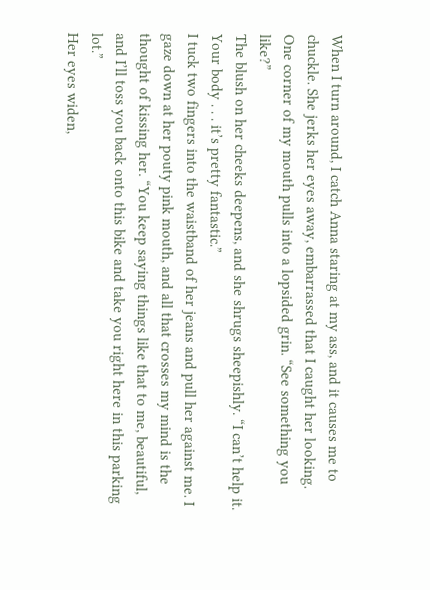When I turn around, I catch Anna staring at my ass, and it causes me to chuckle. She jerks her eyes away, embarrassed that I caught her looking.
One corner of my mouth pulls into a lopsided grin. “See something you like?”
The blush on her cheeks deepens, and she shrugs sheepishly. “I can’t help it. Your body . . . it’s pretty fantastic.”
I tuck two fingers into the waistband of her jeans and pull her against me. I gaze down at her pouty pink mouth, and all that crosses my mind is the thought of kissing her. “You keep saying things like that to me, beautiful, and I’ll toss you back onto this bike and take you right here in this parking lot.”
Her eyes widen,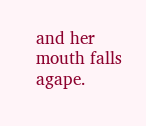and her mouth falls agape.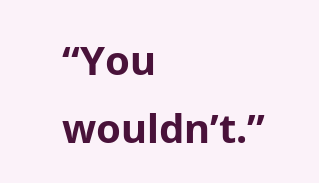“You wouldn’t.”